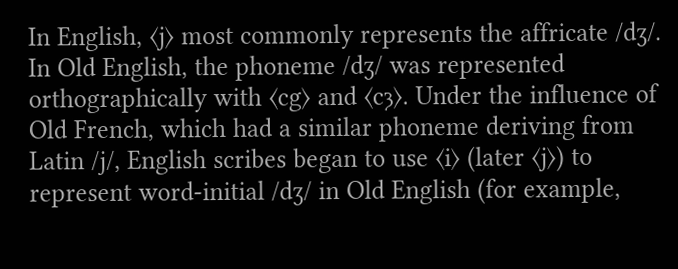In English, ⟨j⟩ most commonly represents the affricate /dʒ/. In Old English, the phoneme /dʒ/ was represented orthographically with ⟨cg⟩ and ⟨cȝ⟩. Under the influence of Old French, which had a similar phoneme deriving from Latin /j/, English scribes began to use ⟨i⟩ (later ⟨j⟩) to represent word-initial /dʒ/ in Old English (for example,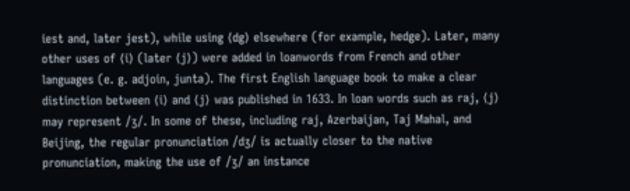iest and, later jest), while using ⟨dg⟩ elsewhere (for example, hedge). Later, many other uses of ⟨i⟩ (later ⟨j⟩) were added in loanwords from French and other languages (e. g. adjoin, junta). The first English language book to make a clear distinction between ⟨i⟩ and ⟨j⟩ was published in 1633. In loan words such as raj, ⟨j⟩ may represent /ʒ/. In some of these, including raj, Azerbaijan, Taj Mahal, and Beijing, the regular pronunciation /dʒ/ is actually closer to the native pronunciation, making the use of /ʒ/ an instance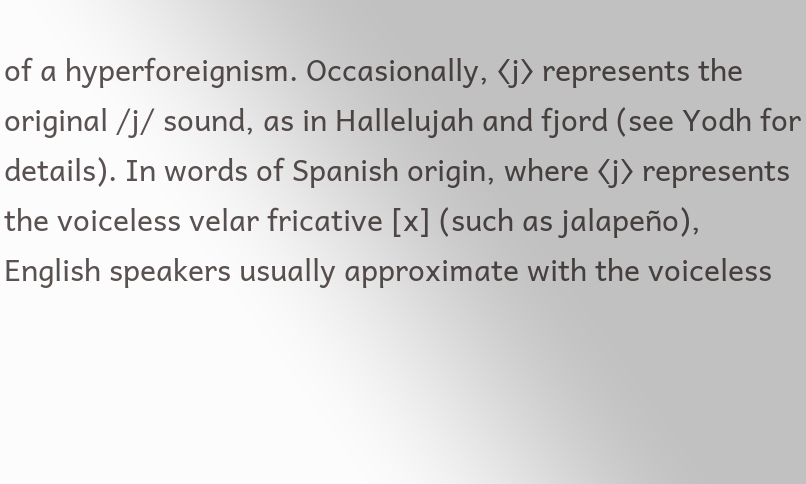of a hyperforeignism. Occasionally, ⟨j⟩ represents the original /j/ sound, as in Hallelujah and fjord (see Yodh for details). In words of Spanish origin, where ⟨j⟩ represents the voiceless velar fricative [x] (such as jalapeño), English speakers usually approximate with the voiceless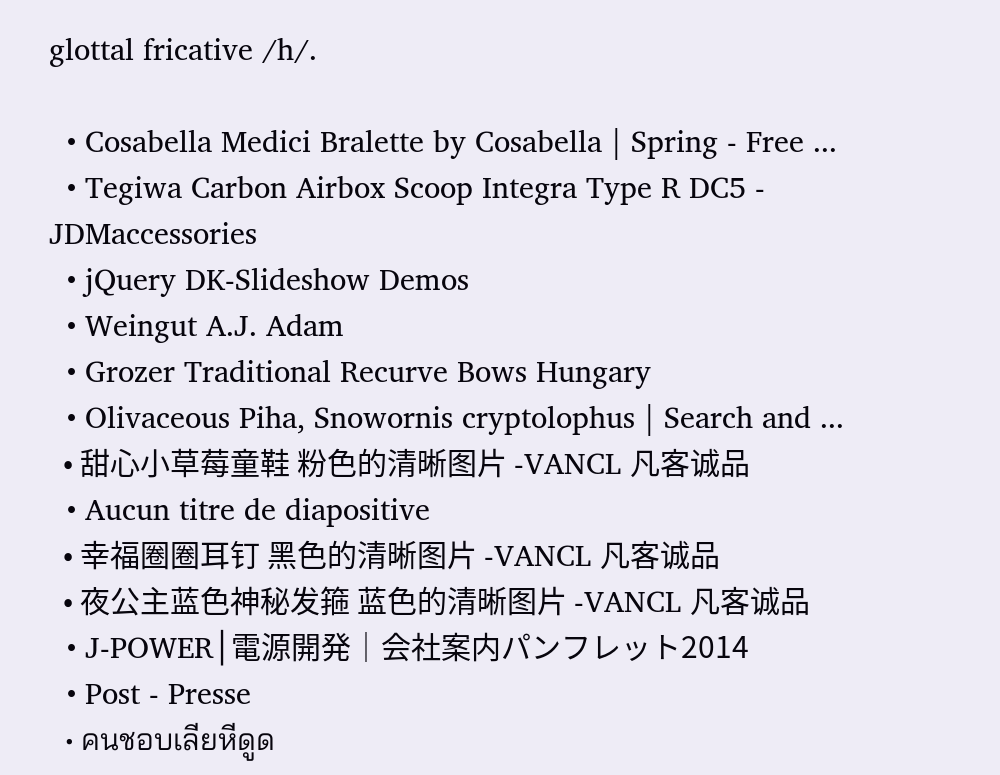glottal fricative /h/.

  • Cosabella Medici Bralette by Cosabella | Spring - Free ...
  • Tegiwa Carbon Airbox Scoop Integra Type R DC5 - JDMaccessories
  • jQuery DK-Slideshow Demos
  • Weingut A.J. Adam
  • Grozer Traditional Recurve Bows Hungary
  • Olivaceous Piha, Snowornis cryptolophus | Search and ...
  • 甜心小草莓童鞋 粉色的清晰图片 -VANCL 凡客诚品
  • Aucun titre de diapositive
  • 幸福圈圈耳钉 黑色的清晰图片 -VANCL 凡客诚品
  • 夜公主蓝色神秘发箍 蓝色的清晰图片 -VANCL 凡客诚品
  • J-POWER│電源開発│会社案内パンフレット2014
  • Post - Presse
  • คนชอบเลียหีดูด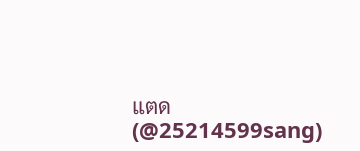แตด (@25214599sang)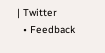| Twitter
  • Feedback